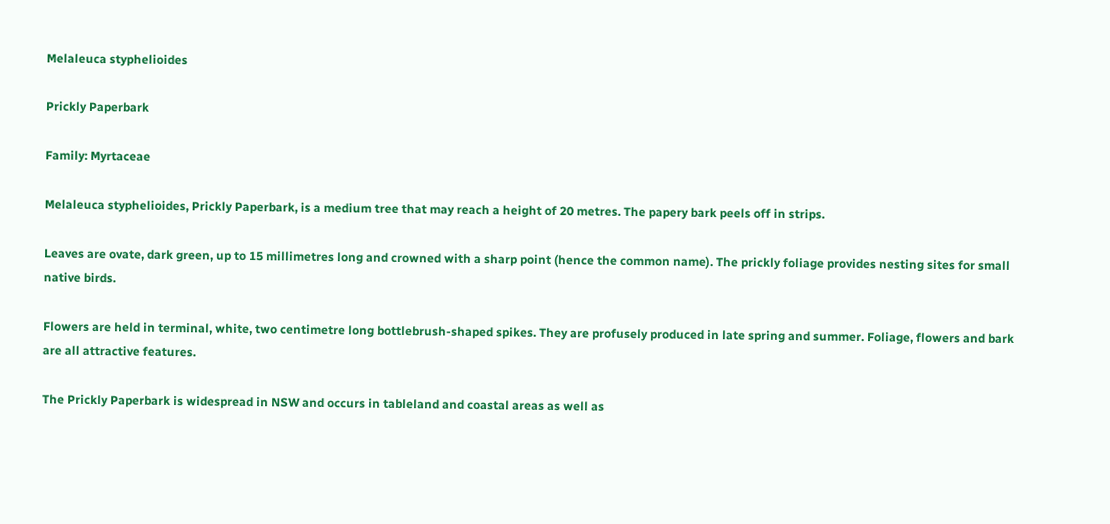Melaleuca styphelioides

Prickly Paperbark

Family: Myrtaceae

Melaleuca styphelioides, Prickly Paperbark, is a medium tree that may reach a height of 20 metres. The papery bark peels off in strips.

Leaves are ovate, dark green, up to 15 millimetres long and crowned with a sharp point (hence the common name). The prickly foliage provides nesting sites for small native birds.

Flowers are held in terminal, white, two centimetre long bottlebrush-shaped spikes. They are profusely produced in late spring and summer. Foliage, flowers and bark are all attractive features.

The Prickly Paperbark is widespread in NSW and occurs in tableland and coastal areas as well as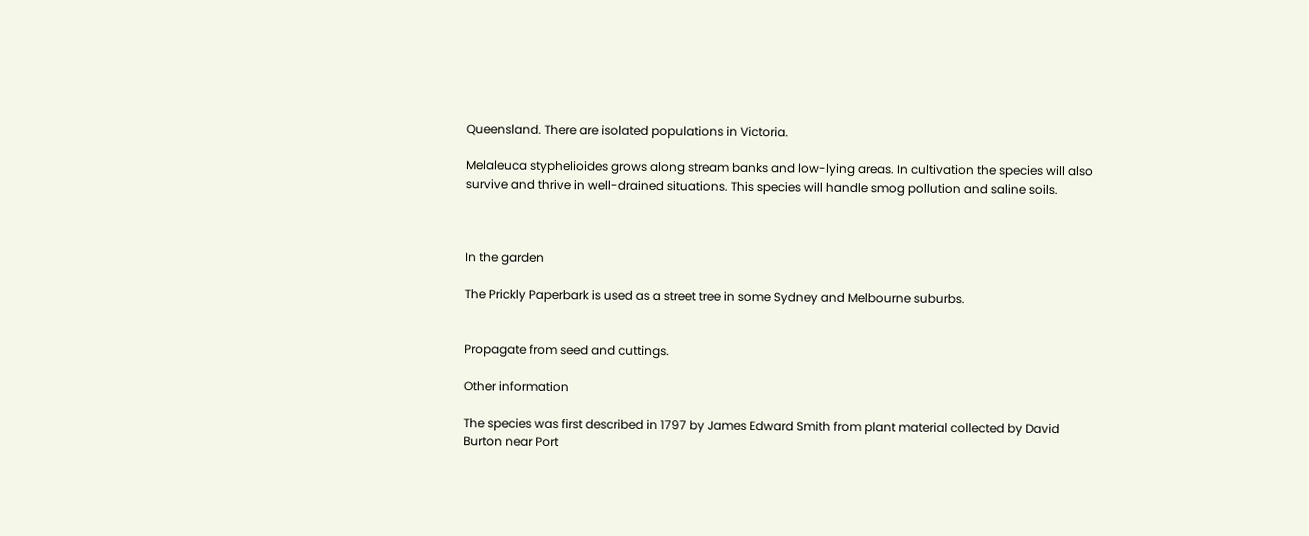Queensland. There are isolated populations in Victoria.

Melaleuca styphelioides grows along stream banks and low-lying areas. In cultivation the species will also survive and thrive in well-drained situations. This species will handle smog pollution and saline soils.



In the garden

The Prickly Paperbark is used as a street tree in some Sydney and Melbourne suburbs.


Propagate from seed and cuttings.

Other information

The species was first described in 1797 by James Edward Smith from plant material collected by David Burton near Port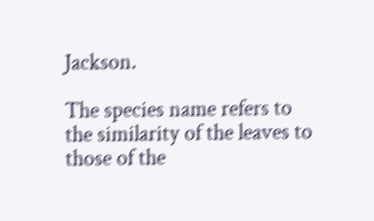Jackson.

The species name refers to the similarity of the leaves to those of the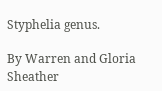Styphelia genus.

By Warren and Gloria Sheather